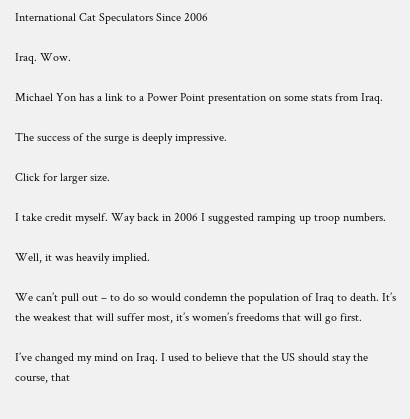International Cat Speculators Since 2006

Iraq. Wow.

Michael Yon has a link to a Power Point presentation on some stats from Iraq.

The success of the surge is deeply impressive.

Click for larger size.

I take credit myself. Way back in 2006 I suggested ramping up troop numbers.

Well, it was heavily implied.

We can’t pull out – to do so would condemn the population of Iraq to death. It’s the weakest that will suffer most, it’s women’s freedoms that will go first.

I’ve changed my mind on Iraq. I used to believe that the US should stay the course, that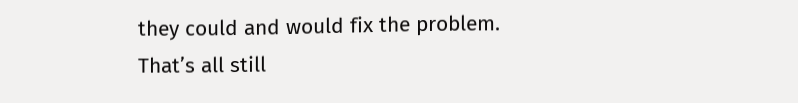they could and would fix the problem. That’s all still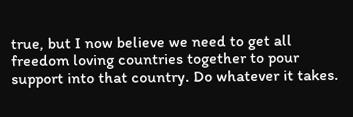true, but I now believe we need to get all freedom loving countries together to pour support into that country. Do whatever it takes.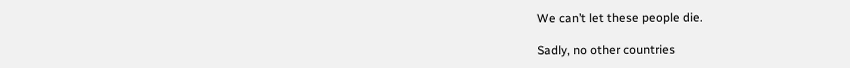We can’t let these people die.

Sadly, no other countries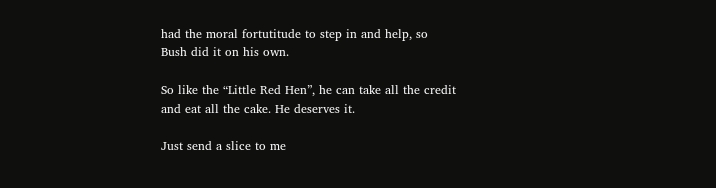had the moral fortutitude to step in and help, so Bush did it on his own.

So like the “Little Red Hen”, he can take all the credit and eat all the cake. He deserves it.

Just send a slice to me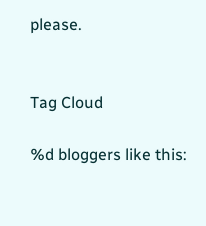please.


Tag Cloud

%d bloggers like this: